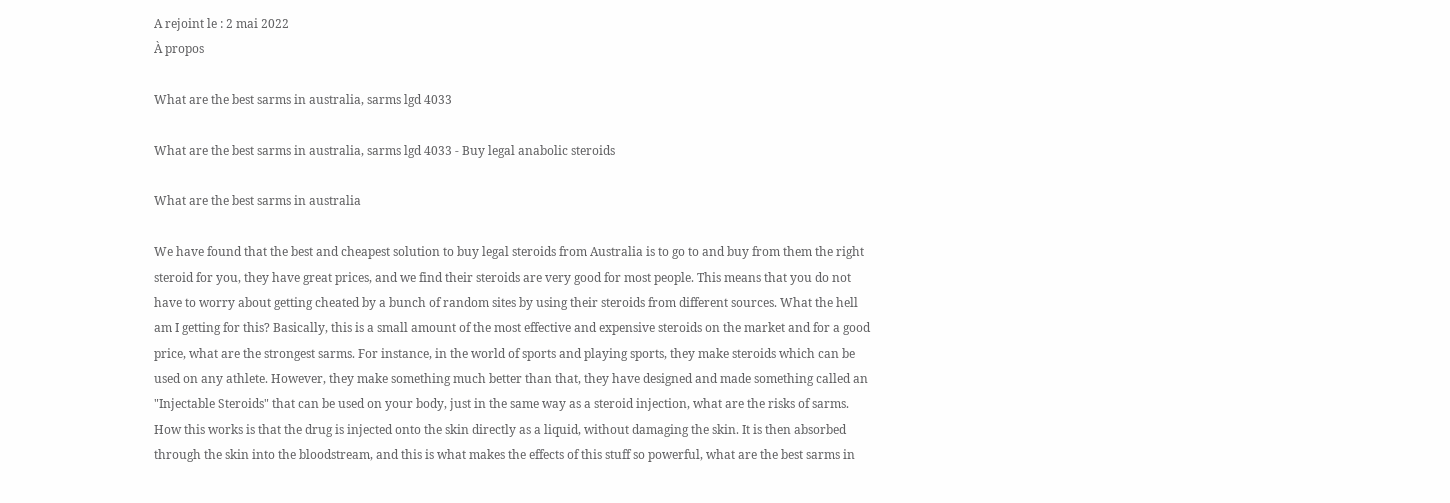A rejoint le : 2 mai 2022
À propos

What are the best sarms in australia, sarms lgd 4033

What are the best sarms in australia, sarms lgd 4033 - Buy legal anabolic steroids

What are the best sarms in australia

We have found that the best and cheapest solution to buy legal steroids from Australia is to go to and buy from them the right steroid for you, they have great prices, and we find their steroids are very good for most people. This means that you do not have to worry about getting cheated by a bunch of random sites by using their steroids from different sources. What the hell am I getting for this? Basically, this is a small amount of the most effective and expensive steroids on the market and for a good price, what are the strongest sarms. For instance, in the world of sports and playing sports, they make steroids which can be used on any athlete. However, they make something much better than that, they have designed and made something called an "Injectable Steroids" that can be used on your body, just in the same way as a steroid injection, what are the risks of sarms. How this works is that the drug is injected onto the skin directly as a liquid, without damaging the skin. It is then absorbed through the skin into the bloodstream, and this is what makes the effects of this stuff so powerful, what are the best sarms in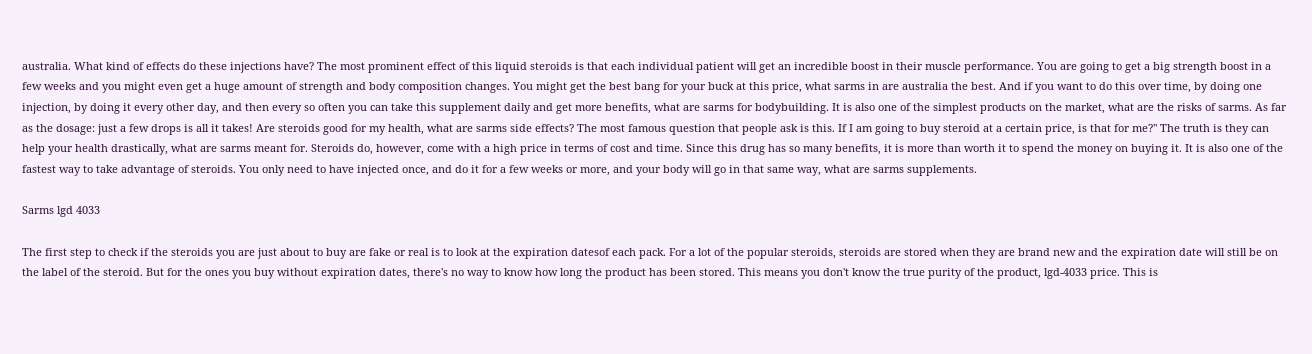australia. What kind of effects do these injections have? The most prominent effect of this liquid steroids is that each individual patient will get an incredible boost in their muscle performance. You are going to get a big strength boost in a few weeks and you might even get a huge amount of strength and body composition changes. You might get the best bang for your buck at this price, what sarms in are australia the best. And if you want to do this over time, by doing one injection, by doing it every other day, and then every so often you can take this supplement daily and get more benefits, what are sarms for bodybuilding. It is also one of the simplest products on the market, what are the risks of sarms. As far as the dosage: just a few drops is all it takes! Are steroids good for my health, what are sarms side effects? The most famous question that people ask is this. If I am going to buy steroid at a certain price, is that for me?" The truth is they can help your health drastically, what are sarms meant for. Steroids do, however, come with a high price in terms of cost and time. Since this drug has so many benefits, it is more than worth it to spend the money on buying it. It is also one of the fastest way to take advantage of steroids. You only need to have injected once, and do it for a few weeks or more, and your body will go in that same way, what are sarms supplements.

Sarms lgd 4033

The first step to check if the steroids you are just about to buy are fake or real is to look at the expiration datesof each pack. For a lot of the popular steroids, steroids are stored when they are brand new and the expiration date will still be on the label of the steroid. But for the ones you buy without expiration dates, there's no way to know how long the product has been stored. This means you don't know the true purity of the product, lgd-4033 price. This is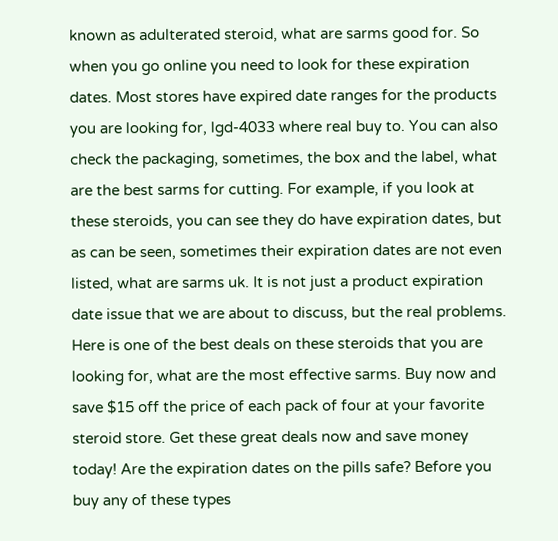known as adulterated steroid, what are sarms good for. So when you go online you need to look for these expiration dates. Most stores have expired date ranges for the products you are looking for, lgd-4033 where real buy to. You can also check the packaging, sometimes, the box and the label, what are the best sarms for cutting. For example, if you look at these steroids, you can see they do have expiration dates, but as can be seen, sometimes their expiration dates are not even listed, what are sarms uk. It is not just a product expiration date issue that we are about to discuss, but the real problems. Here is one of the best deals on these steroids that you are looking for, what are the most effective sarms. Buy now and save $15 off the price of each pack of four at your favorite steroid store. Get these great deals now and save money today! Are the expiration dates on the pills safe? Before you buy any of these types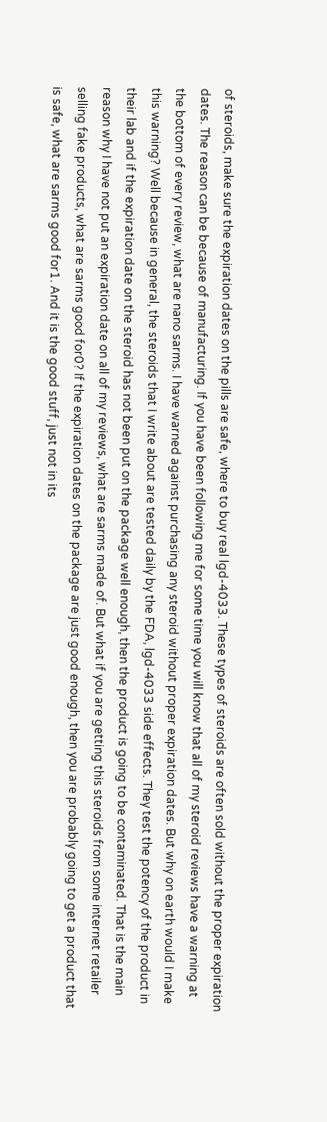of steroids, make sure the expiration dates on the pills are safe, where to buy real lgd-4033. These types of steroids are often sold without the proper expiration dates. The reason can be because of manufacturing. If you have been following me for some time you will know that all of my steroid reviews have a warning at the bottom of every review, what are nano sarms. I have warned against purchasing any steroid without proper expiration dates. But why on earth would I make this warning? Well because in general, the steroids that I write about are tested daily by the FDA, lgd-4033 side effects. They test the potency of the product in their lab and if the expiration date on the steroid has not been put on the package well enough, then the product is going to be contaminated. That is the main reason why I have not put an expiration date on all of my reviews, what are sarms made of. But what if you are getting this steroids from some internet retailer selling fake products, what are sarms good for0? If the expiration dates on the package are just good enough, then you are probably going to get a product that is safe, what are sarms good for1. And it is the good stuff, just not in its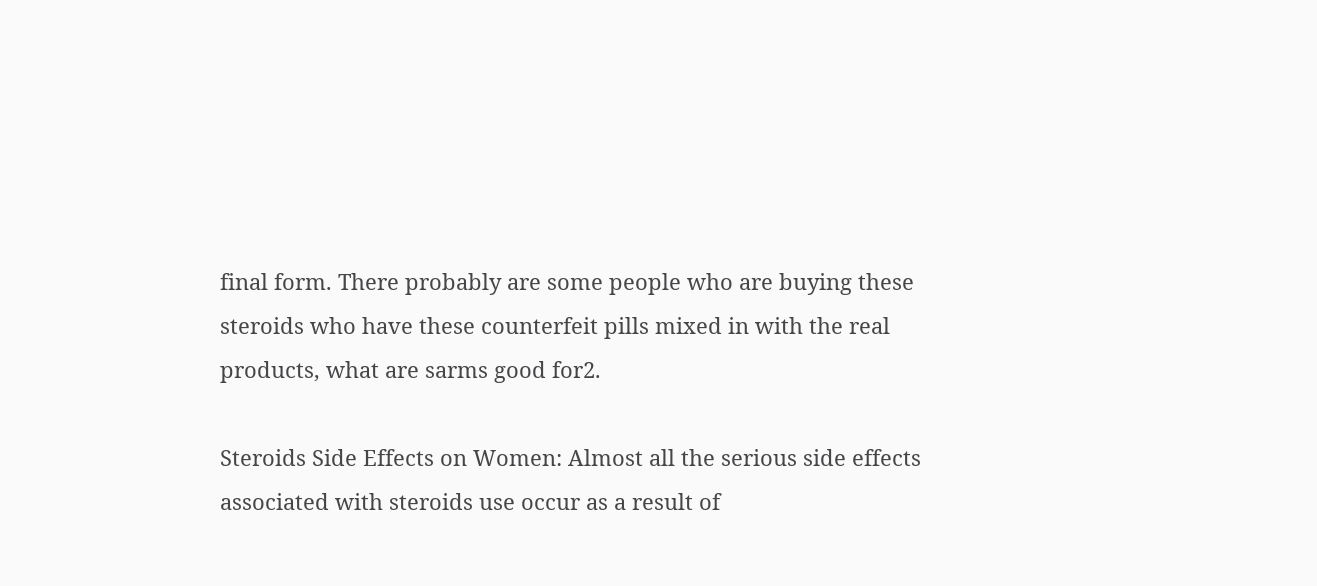final form. There probably are some people who are buying these steroids who have these counterfeit pills mixed in with the real products, what are sarms good for2.

Steroids Side Effects on Women: Almost all the serious side effects associated with steroids use occur as a result of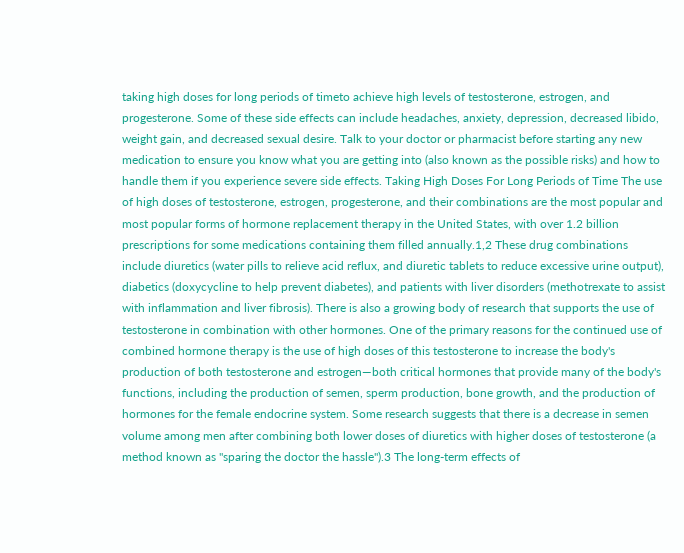taking high doses for long periods of timeto achieve high levels of testosterone, estrogen, and progesterone. Some of these side effects can include headaches, anxiety, depression, decreased libido, weight gain, and decreased sexual desire. Talk to your doctor or pharmacist before starting any new medication to ensure you know what you are getting into (also known as the possible risks) and how to handle them if you experience severe side effects. Taking High Doses For Long Periods of Time The use of high doses of testosterone, estrogen, progesterone, and their combinations are the most popular and most popular forms of hormone replacement therapy in the United States, with over 1.2 billion prescriptions for some medications containing them filled annually.1,2 These drug combinations include diuretics (water pills to relieve acid reflux, and diuretic tablets to reduce excessive urine output), diabetics (doxycycline to help prevent diabetes), and patients with liver disorders (methotrexate to assist with inflammation and liver fibrosis). There is also a growing body of research that supports the use of testosterone in combination with other hormones. One of the primary reasons for the continued use of combined hormone therapy is the use of high doses of this testosterone to increase the body's production of both testosterone and estrogen—both critical hormones that provide many of the body's functions, including the production of semen, sperm production, bone growth, and the production of hormones for the female endocrine system. Some research suggests that there is a decrease in semen volume among men after combining both lower doses of diuretics with higher doses of testosterone (a method known as "sparing the doctor the hassle").3 The long-term effects of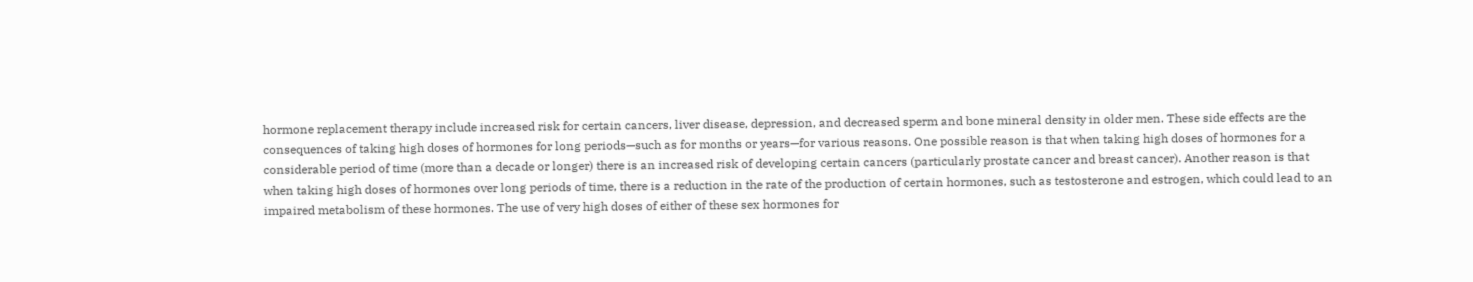hormone replacement therapy include increased risk for certain cancers, liver disease, depression, and decreased sperm and bone mineral density in older men. These side effects are the consequences of taking high doses of hormones for long periods—such as for months or years—for various reasons. One possible reason is that when taking high doses of hormones for a considerable period of time (more than a decade or longer) there is an increased risk of developing certain cancers (particularly prostate cancer and breast cancer). Another reason is that when taking high doses of hormones over long periods of time, there is a reduction in the rate of the production of certain hormones, such as testosterone and estrogen, which could lead to an impaired metabolism of these hormones. The use of very high doses of either of these sex hormones for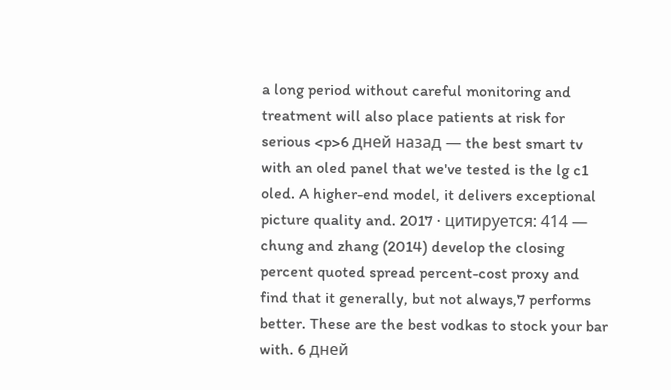a long period without careful monitoring and treatment will also place patients at risk for serious <p>6 дней назад — the best smart tv with an oled panel that we've tested is the lg c1 oled. A higher-end model, it delivers exceptional picture quality and. 2017 · цитируется: 414 — chung and zhang (2014) develop the closing percent quoted spread percent-cost proxy and find that it generally, but not always,7 performs better. These are the best vodkas to stock your bar with. 6 дней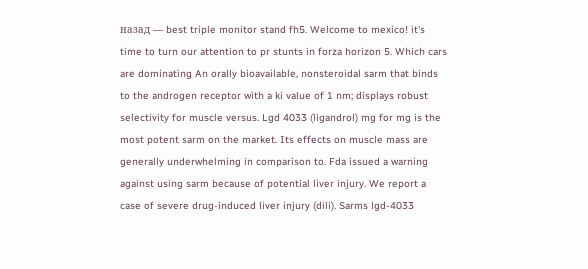назад — best triple monitor stand fh5. Welcome to mexico! it's time to turn our attention to pr stunts in forza horizon 5. Which cars are dominating An orally bioavailable, nonsteroidal sarm that binds to the androgen receptor with a ki value of 1 nm; displays robust selectivity for muscle versus. Lgd 4033 (ligandrol) mg for mg is the most potent sarm on the market. Its effects on muscle mass are generally underwhelming in comparison to. Fda issued a warning against using sarm because of potential liver injury. We report a case of severe drug-induced liver injury (dili). Sarms lgd-4033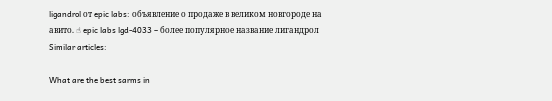ligandrol от epic labs: объявление о продаже в великом новгороде на авито. ☝ epic labs lgd-4033 – более популярное название лигандрол Similar articles:

What are the best sarms in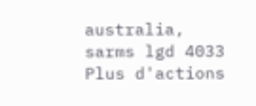australia, sarms lgd 4033
Plus d'actions